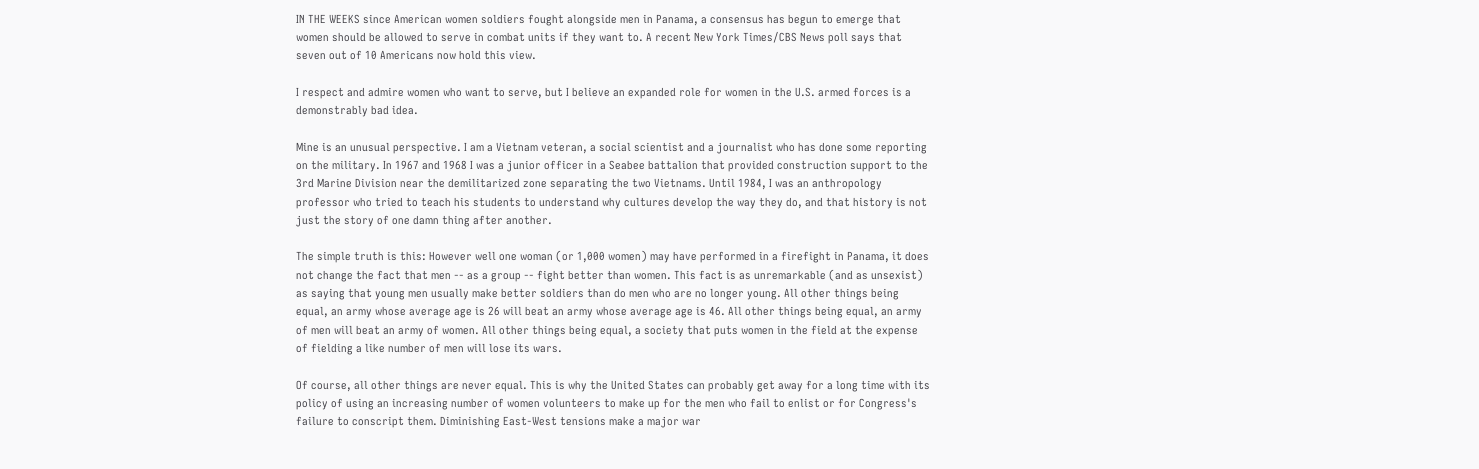IN THE WEEKS since American women soldiers fought alongside men in Panama, a consensus has begun to emerge that women should be allowed to serve in combat units if they want to. A recent New York Times/CBS News poll says that seven out of 10 Americans now hold this view.

I respect and admire women who want to serve, but I believe an expanded role for women in the U.S. armed forces is a demonstrably bad idea.

Mine is an unusual perspective. I am a Vietnam veteran, a social scientist and a journalist who has done some reporting on the military. In 1967 and 1968 I was a junior officer in a Seabee battalion that provided construction support to the 3rd Marine Division near the demilitarized zone separating the two Vietnams. Until 1984, I was an anthropology professor who tried to teach his students to understand why cultures develop the way they do, and that history is not just the story of one damn thing after another.

The simple truth is this: However well one woman (or 1,000 women) may have performed in a firefight in Panama, it does not change the fact that men -- as a group -- fight better than women. This fact is as unremarkable (and as unsexist) as saying that young men usually make better soldiers than do men who are no longer young. All other things being equal, an army whose average age is 26 will beat an army whose average age is 46. All other things being equal, an army of men will beat an army of women. All other things being equal, a society that puts women in the field at the expense of fielding a like number of men will lose its wars.

Of course, all other things are never equal. This is why the United States can probably get away for a long time with its policy of using an increasing number of women volunteers to make up for the men who fail to enlist or for Congress's failure to conscript them. Diminishing East-West tensions make a major war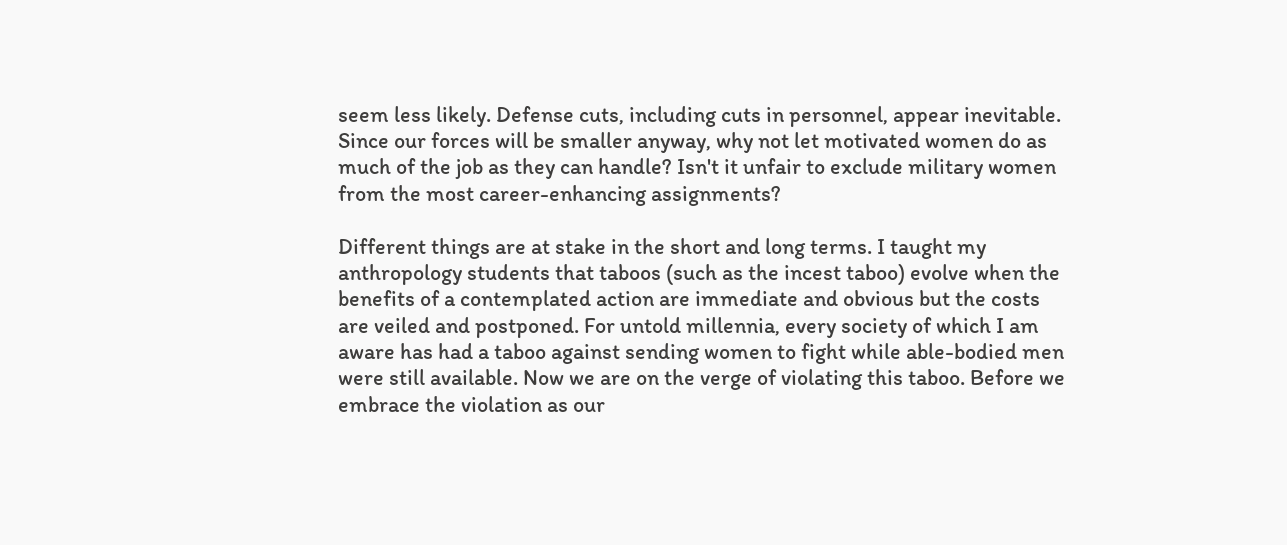seem less likely. Defense cuts, including cuts in personnel, appear inevitable. Since our forces will be smaller anyway, why not let motivated women do as much of the job as they can handle? Isn't it unfair to exclude military women from the most career-enhancing assignments?

Different things are at stake in the short and long terms. I taught my anthropology students that taboos (such as the incest taboo) evolve when the benefits of a contemplated action are immediate and obvious but the costs are veiled and postponed. For untold millennia, every society of which I am aware has had a taboo against sending women to fight while able-bodied men were still available. Now we are on the verge of violating this taboo. Before we embrace the violation as our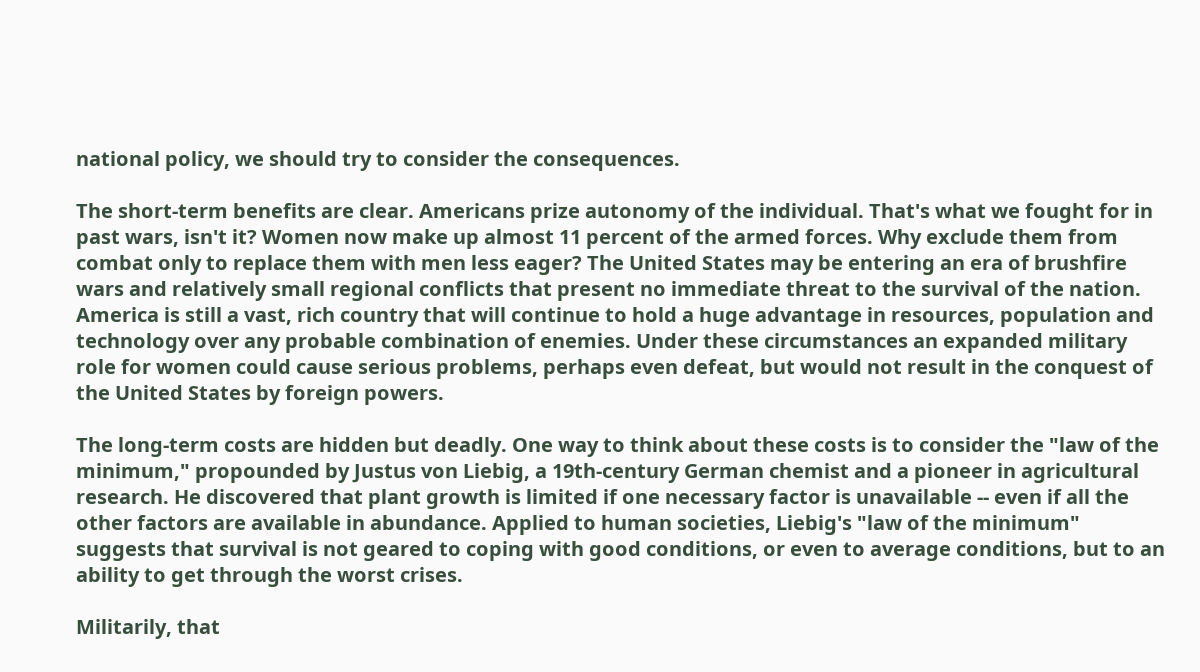national policy, we should try to consider the consequences.

The short-term benefits are clear. Americans prize autonomy of the individual. That's what we fought for in past wars, isn't it? Women now make up almost 11 percent of the armed forces. Why exclude them from combat only to replace them with men less eager? The United States may be entering an era of brushfire wars and relatively small regional conflicts that present no immediate threat to the survival of the nation. America is still a vast, rich country that will continue to hold a huge advantage in resources, population and technology over any probable combination of enemies. Under these circumstances an expanded military role for women could cause serious problems, perhaps even defeat, but would not result in the conquest of the United States by foreign powers.

The long-term costs are hidden but deadly. One way to think about these costs is to consider the "law of the minimum," propounded by Justus von Liebig, a 19th-century German chemist and a pioneer in agricultural research. He discovered that plant growth is limited if one necessary factor is unavailable -- even if all the other factors are available in abundance. Applied to human societies, Liebig's "law of the minimum" suggests that survival is not geared to coping with good conditions, or even to average conditions, but to an ability to get through the worst crises.

Militarily, that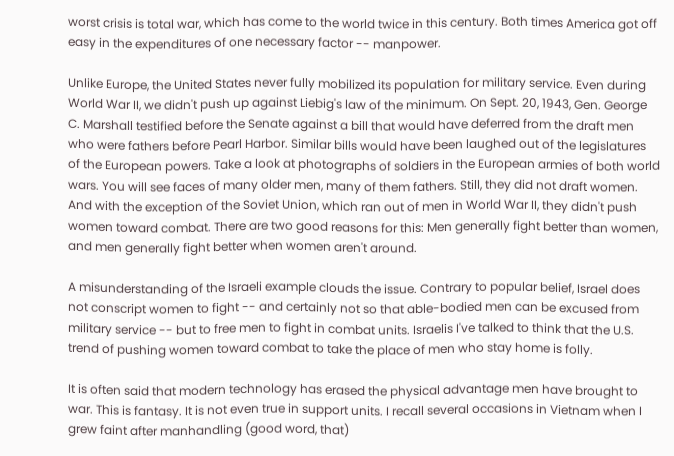worst crisis is total war, which has come to the world twice in this century. Both times America got off easy in the expenditures of one necessary factor -- manpower.

Unlike Europe, the United States never fully mobilized its population for military service. Even during World War II, we didn't push up against Liebig's law of the minimum. On Sept. 20, 1943, Gen. George C. Marshall testified before the Senate against a bill that would have deferred from the draft men who were fathers before Pearl Harbor. Similar bills would have been laughed out of the legislatures of the European powers. Take a look at photographs of soldiers in the European armies of both world wars. You will see faces of many older men, many of them fathers. Still, they did not draft women. And with the exception of the Soviet Union, which ran out of men in World War II, they didn't push women toward combat. There are two good reasons for this: Men generally fight better than women, and men generally fight better when women aren't around.

A misunderstanding of the Israeli example clouds the issue. Contrary to popular belief, Israel does not conscript women to fight -- and certainly not so that able-bodied men can be excused from military service -- but to free men to fight in combat units. Israelis I've talked to think that the U.S. trend of pushing women toward combat to take the place of men who stay home is folly.

It is often said that modern technology has erased the physical advantage men have brought to war. This is fantasy. It is not even true in support units. I recall several occasions in Vietnam when I grew faint after manhandling (good word, that)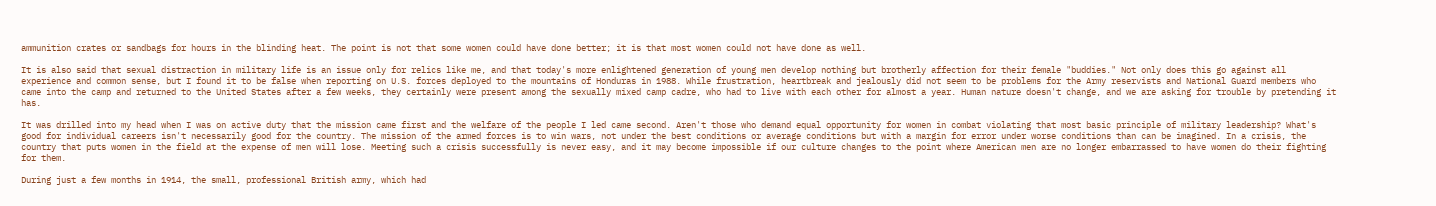ammunition crates or sandbags for hours in the blinding heat. The point is not that some women could have done better; it is that most women could not have done as well.

It is also said that sexual distraction in military life is an issue only for relics like me, and that today's more enlightened generation of young men develop nothing but brotherly affection for their female "buddies." Not only does this go against all experience and common sense, but I found it to be false when reporting on U.S. forces deployed to the mountains of Honduras in 1988. While frustration, heartbreak and jealously did not seem to be problems for the Army reservists and National Guard members who came into the camp and returned to the United States after a few weeks, they certainly were present among the sexually mixed camp cadre, who had to live with each other for almost a year. Human nature doesn't change, and we are asking for trouble by pretending it has.

It was drilled into my head when I was on active duty that the mission came first and the welfare of the people I led came second. Aren't those who demand equal opportunity for women in combat violating that most basic principle of military leadership? What's good for individual careers isn't necessarily good for the country. The mission of the armed forces is to win wars, not under the best conditions or average conditions but with a margin for error under worse conditions than can be imagined. In a crisis, the country that puts women in the field at the expense of men will lose. Meeting such a crisis successfully is never easy, and it may become impossible if our culture changes to the point where American men are no longer embarrassed to have women do their fighting for them.

During just a few months in 1914, the small, professional British army, which had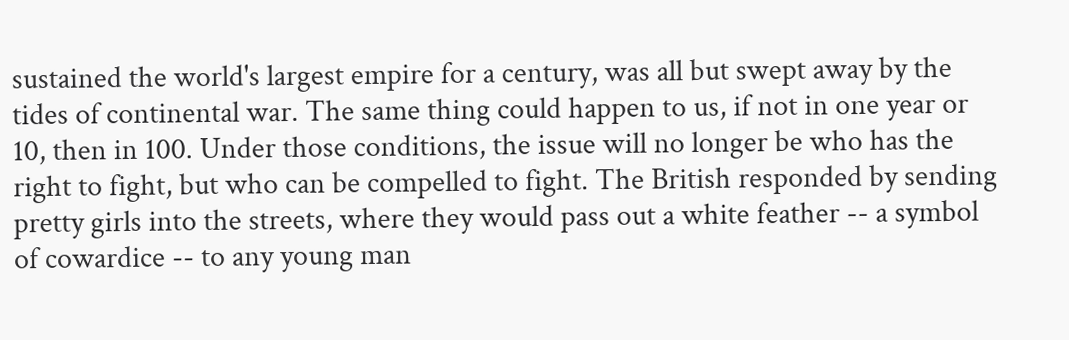sustained the world's largest empire for a century, was all but swept away by the tides of continental war. The same thing could happen to us, if not in one year or 10, then in 100. Under those conditions, the issue will no longer be who has the right to fight, but who can be compelled to fight. The British responded by sending pretty girls into the streets, where they would pass out a white feather -- a symbol of cowardice -- to any young man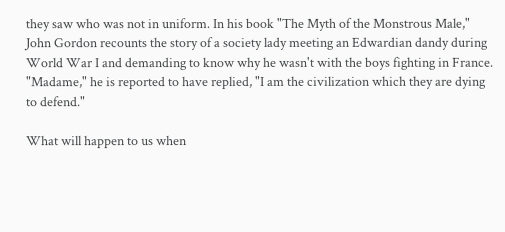they saw who was not in uniform. In his book "The Myth of the Monstrous Male," John Gordon recounts the story of a society lady meeting an Edwardian dandy during World War I and demanding to know why he wasn't with the boys fighting in France. "Madame," he is reported to have replied, "I am the civilization which they are dying to defend."

What will happen to us when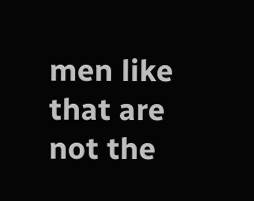men like that are not the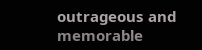outrageous and memorable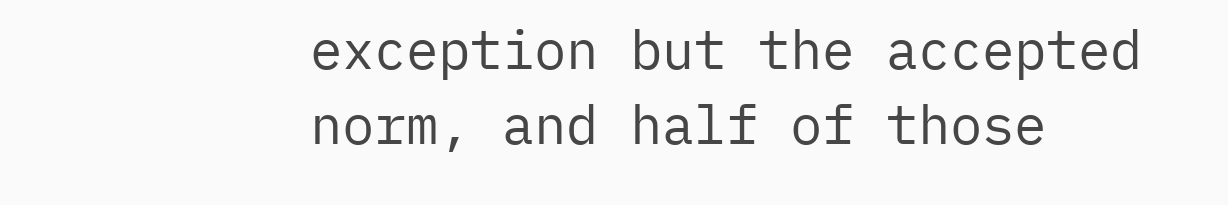exception but the accepted norm, and half of those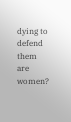dying to defend them are women?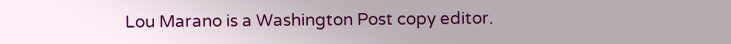Lou Marano is a Washington Post copy editor.